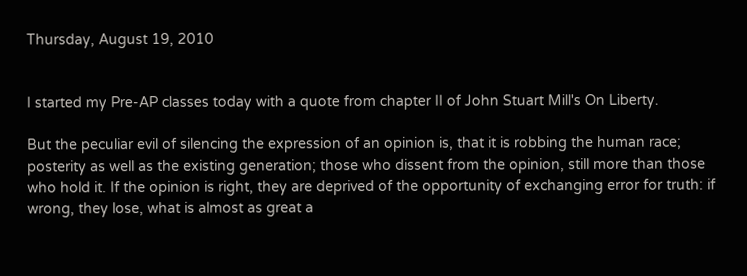Thursday, August 19, 2010


I started my Pre-AP classes today with a quote from chapter II of John Stuart Mill's On Liberty.

But the peculiar evil of silencing the expression of an opinion is, that it is robbing the human race; posterity as well as the existing generation; those who dissent from the opinion, still more than those who hold it. If the opinion is right, they are deprived of the opportunity of exchanging error for truth: if wrong, they lose, what is almost as great a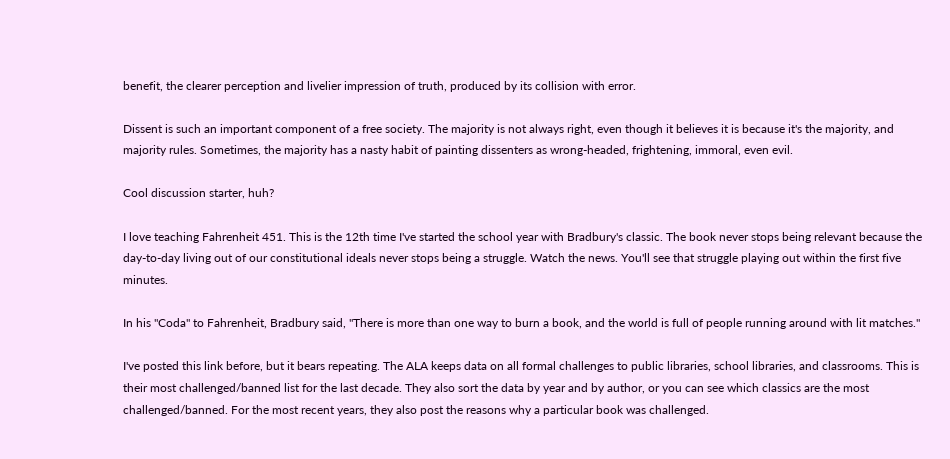benefit, the clearer perception and livelier impression of truth, produced by its collision with error.

Dissent is such an important component of a free society. The majority is not always right, even though it believes it is because it's the majority, and majority rules. Sometimes, the majority has a nasty habit of painting dissenters as wrong-headed, frightening, immoral, even evil.

Cool discussion starter, huh?

I love teaching Fahrenheit 451. This is the 12th time I've started the school year with Bradbury's classic. The book never stops being relevant because the day-to-day living out of our constitutional ideals never stops being a struggle. Watch the news. You'll see that struggle playing out within the first five minutes.

In his "Coda" to Fahrenheit, Bradbury said, "There is more than one way to burn a book, and the world is full of people running around with lit matches."

I've posted this link before, but it bears repeating. The ALA keeps data on all formal challenges to public libraries, school libraries, and classrooms. This is their most challenged/banned list for the last decade. They also sort the data by year and by author, or you can see which classics are the most challenged/banned. For the most recent years, they also post the reasons why a particular book was challenged.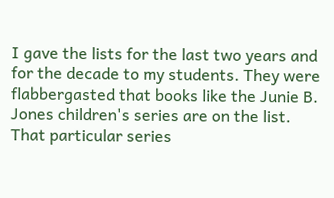I gave the lists for the last two years and for the decade to my students. They were flabbergasted that books like the Junie B. Jones children's series are on the list. That particular series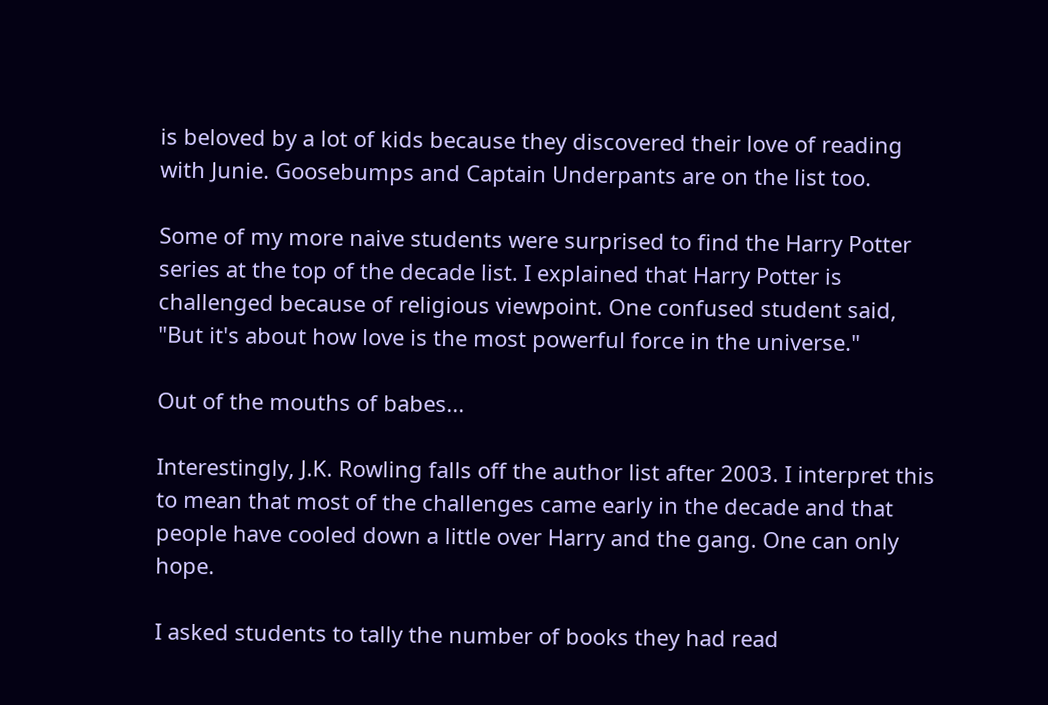is beloved by a lot of kids because they discovered their love of reading with Junie. Goosebumps and Captain Underpants are on the list too.

Some of my more naive students were surprised to find the Harry Potter series at the top of the decade list. I explained that Harry Potter is challenged because of religious viewpoint. One confused student said, "But it's about how love is the most powerful force in the universe."

Out of the mouths of babes...

Interestingly, J.K. Rowling falls off the author list after 2003. I interpret this to mean that most of the challenges came early in the decade and that people have cooled down a little over Harry and the gang. One can only hope.

I asked students to tally the number of books they had read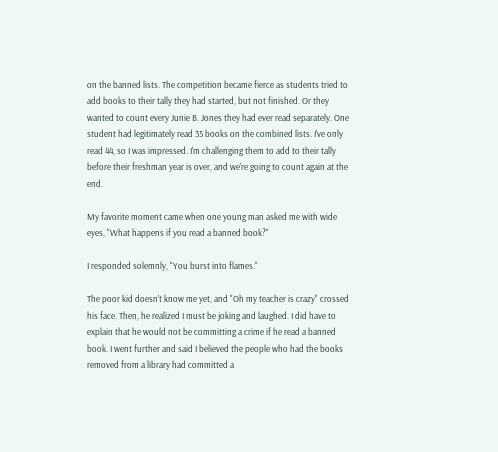on the banned lists. The competition became fierce as students tried to add books to their tally they had started, but not finished. Or they wanted to count every Junie B. Jones they had ever read separately. One student had legitimately read 35 books on the combined lists. I've only read 44, so I was impressed. I'm challenging them to add to their tally before their freshman year is over, and we're going to count again at the end.

My favorite moment came when one young man asked me with wide eyes, "What happens if you read a banned book?"

I responded solemnly, "You burst into flames."

The poor kid doesn't know me yet, and "Oh my teacher is crazy" crossed his face. Then, he realized I must be joking and laughed. I did have to explain that he would not be committing a crime if he read a banned book. I went further and said I believed the people who had the books removed from a library had committed a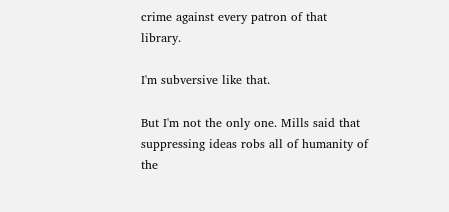crime against every patron of that library.

I'm subversive like that.

But I'm not the only one. Mills said that suppressing ideas robs all of humanity of the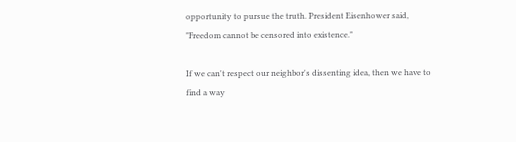opportunity to pursue the truth. President Eisenhower said, "Freedom cannot be censored into existence."

If we can't respect our neighbor's dissenting idea, then we have to find a way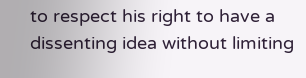to respect his right to have a dissenting idea without limiting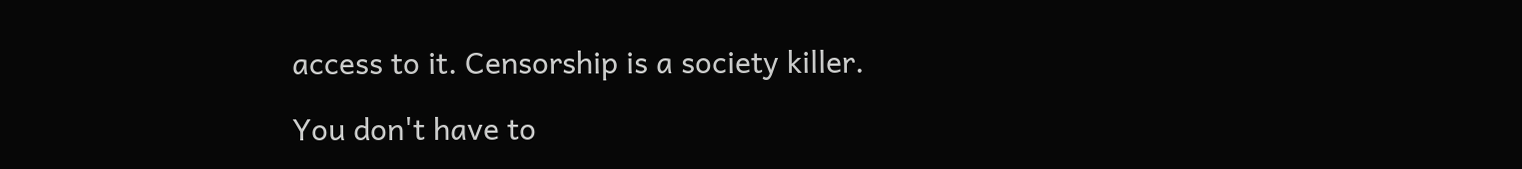access to it. Censorship is a society killer.

You don't have to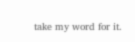take my word for it.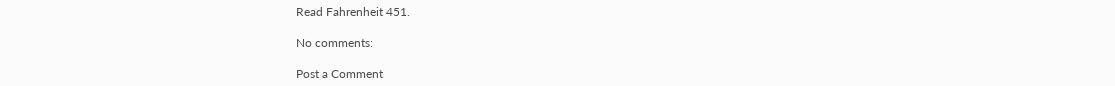Read Fahrenheit 451.

No comments:

Post a Comment